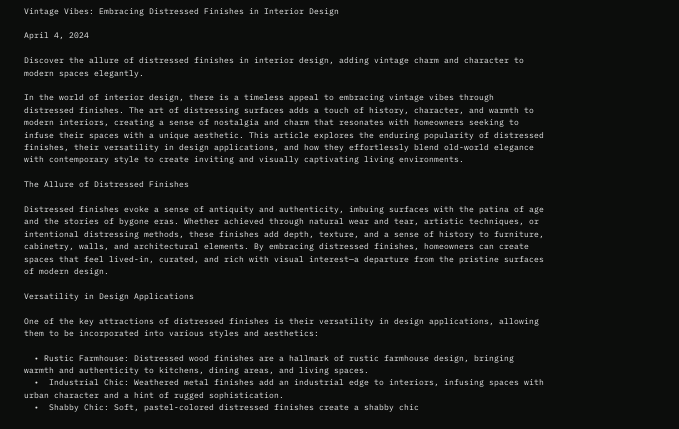Vintage Vibes: Embracing Distressed Finishes in Interior Design

April 4, 2024

Discover the allure of distressed finishes in interior design, adding vintage charm and character to modern spaces elegantly.

In the world of interior design, there is a timeless appeal to embracing vintage vibes through distressed finishes. The art of distressing surfaces adds a touch of history, character, and warmth to modern interiors, creating a sense of nostalgia and charm that resonates with homeowners seeking to infuse their spaces with a unique aesthetic. This article explores the enduring popularity of distressed finishes, their versatility in design applications, and how they effortlessly blend old-world elegance with contemporary style to create inviting and visually captivating living environments.

The Allure of Distressed Finishes

Distressed finishes evoke a sense of antiquity and authenticity, imbuing surfaces with the patina of age and the stories of bygone eras. Whether achieved through natural wear and tear, artistic techniques, or intentional distressing methods, these finishes add depth, texture, and a sense of history to furniture, cabinetry, walls, and architectural elements. By embracing distressed finishes, homeowners can create spaces that feel lived-in, curated, and rich with visual interest—a departure from the pristine surfaces of modern design.

Versatility in Design Applications

One of the key attractions of distressed finishes is their versatility in design applications, allowing them to be incorporated into various styles and aesthetics:

  • Rustic Farmhouse: Distressed wood finishes are a hallmark of rustic farmhouse design, bringing warmth and authenticity to kitchens, dining areas, and living spaces.
  •  Industrial Chic: Weathered metal finishes add an industrial edge to interiors, infusing spaces with urban character and a hint of rugged sophistication.
  •  Shabby Chic: Soft, pastel-colored distressed finishes create a shabby chic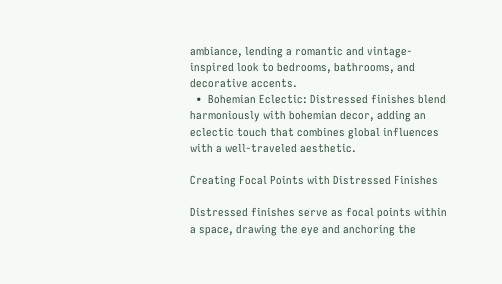ambiance, lending a romantic and vintage-inspired look to bedrooms, bathrooms, and decorative accents.
  •  Bohemian Eclectic: Distressed finishes blend harmoniously with bohemian decor, adding an eclectic touch that combines global influences with a well-traveled aesthetic.

Creating Focal Points with Distressed Finishes

Distressed finishes serve as focal points within a space, drawing the eye and anchoring the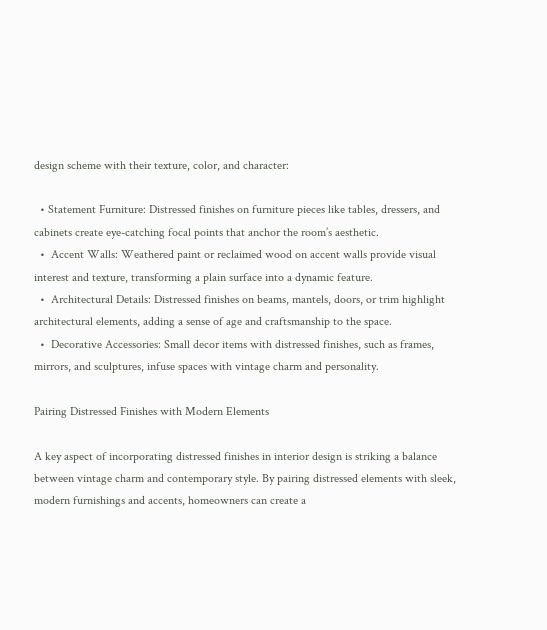design scheme with their texture, color, and character:

  • Statement Furniture: Distressed finishes on furniture pieces like tables, dressers, and cabinets create eye-catching focal points that anchor the room’s aesthetic.
  •  Accent Walls: Weathered paint or reclaimed wood on accent walls provide visual interest and texture, transforming a plain surface into a dynamic feature.
  •  Architectural Details: Distressed finishes on beams, mantels, doors, or trim highlight architectural elements, adding a sense of age and craftsmanship to the space.
  •  Decorative Accessories: Small decor items with distressed finishes, such as frames, mirrors, and sculptures, infuse spaces with vintage charm and personality.

Pairing Distressed Finishes with Modern Elements

A key aspect of incorporating distressed finishes in interior design is striking a balance between vintage charm and contemporary style. By pairing distressed elements with sleek, modern furnishings and accents, homeowners can create a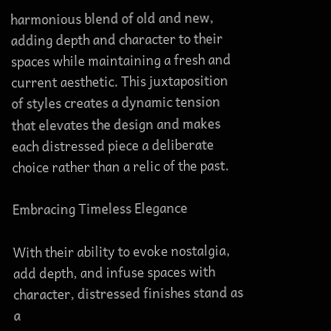harmonious blend of old and new, adding depth and character to their spaces while maintaining a fresh and current aesthetic. This juxtaposition of styles creates a dynamic tension that elevates the design and makes each distressed piece a deliberate choice rather than a relic of the past.

Embracing Timeless Elegance

With their ability to evoke nostalgia, add depth, and infuse spaces with character, distressed finishes stand as a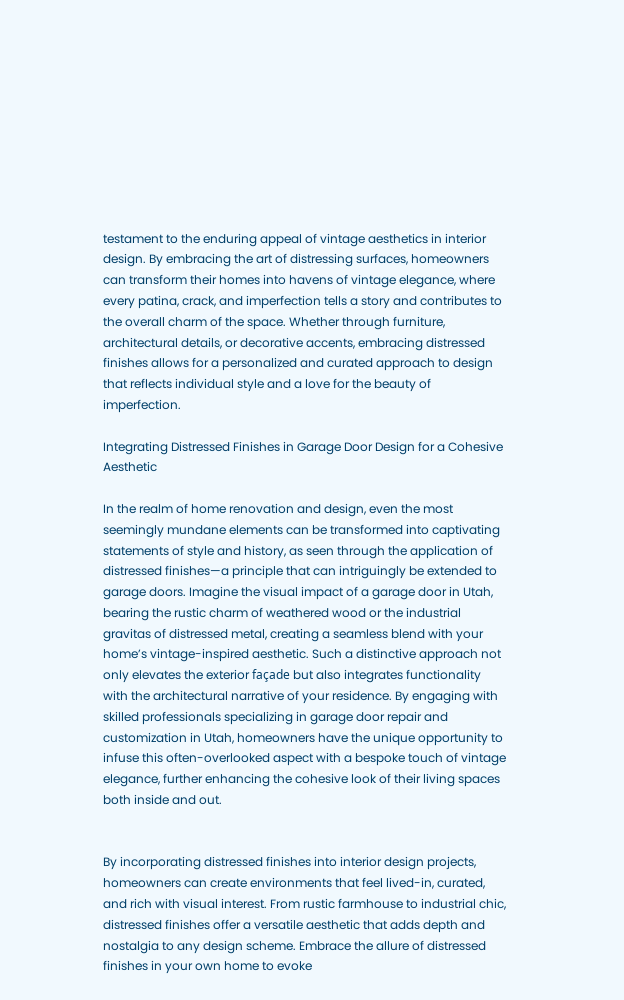testament to the enduring appeal of vintage aesthetics in interior design. By embracing the art of distressing surfaces, homeowners can transform their homes into havens of vintage elegance, where every patina, crack, and imperfection tells a story and contributes to the overall charm of the space. Whether through furniture, architectural details, or decorative accents, embracing distressed finishes allows for a personalized and curated approach to design that reflects individual style and a love for the beauty of imperfection.

Integrating Distressed Finishes in Garage Door Design for a Cohesive Aesthetic

In the realm of home renovation and design, even the most seemingly mundane elements can be transformed into captivating statements of style and history, as seen through the application of distressed finishes—a principle that can intriguingly be extended to garage doors. Imagine the visual impact of a garage door in Utah, bearing the rustic charm of weathered wood or the industrial gravitas of distressed metal, creating a seamless blend with your home’s vintage-inspired aesthetic. Such a distinctive approach not only elevates the exterior façade but also integrates functionality with the architectural narrative of your residence. By engaging with skilled professionals specializing in garage door repair and customization in Utah, homeowners have the unique opportunity to infuse this often-overlooked aspect with a bespoke touch of vintage elegance, further enhancing the cohesive look of their living spaces both inside and out.


By incorporating distressed finishes into interior design projects, homeowners can create environments that feel lived-in, curated, and rich with visual interest. From rustic farmhouse to industrial chic, distressed finishes offer a versatile aesthetic that adds depth and nostalgia to any design scheme. Embrace the allure of distressed finishes in your own home to evoke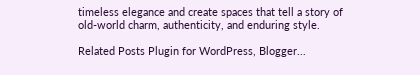timeless elegance and create spaces that tell a story of old-world charm, authenticity, and enduring style.

Related Posts Plugin for WordPress, Blogger...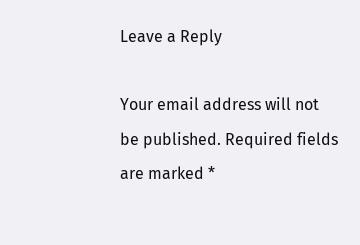Leave a Reply

Your email address will not be published. Required fields are marked *